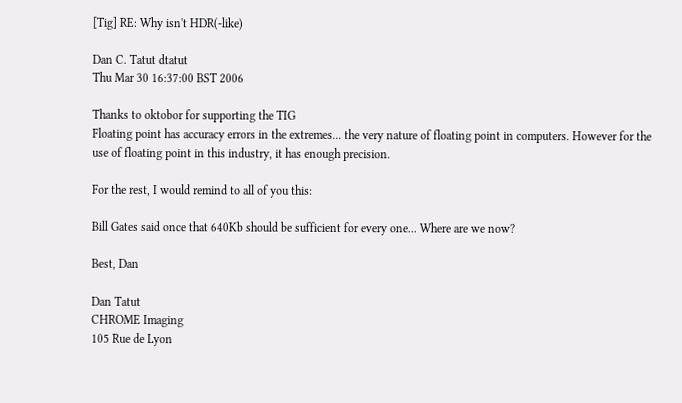[Tig] RE: Why isn't HDR(-like)

Dan C. Tatut dtatut
Thu Mar 30 16:37:00 BST 2006

Thanks to oktobor for supporting the TIG
Floating point has accuracy errors in the extremes... the very nature of floating point in computers. However for the use of floating point in this industry, it has enough precision.

For the rest, I would remind to all of you this:

Bill Gates said once that 640Kb should be sufficient for every one... Where are we now?

Best, Dan

Dan Tatut
CHROME Imaging
105 Rue de Lyon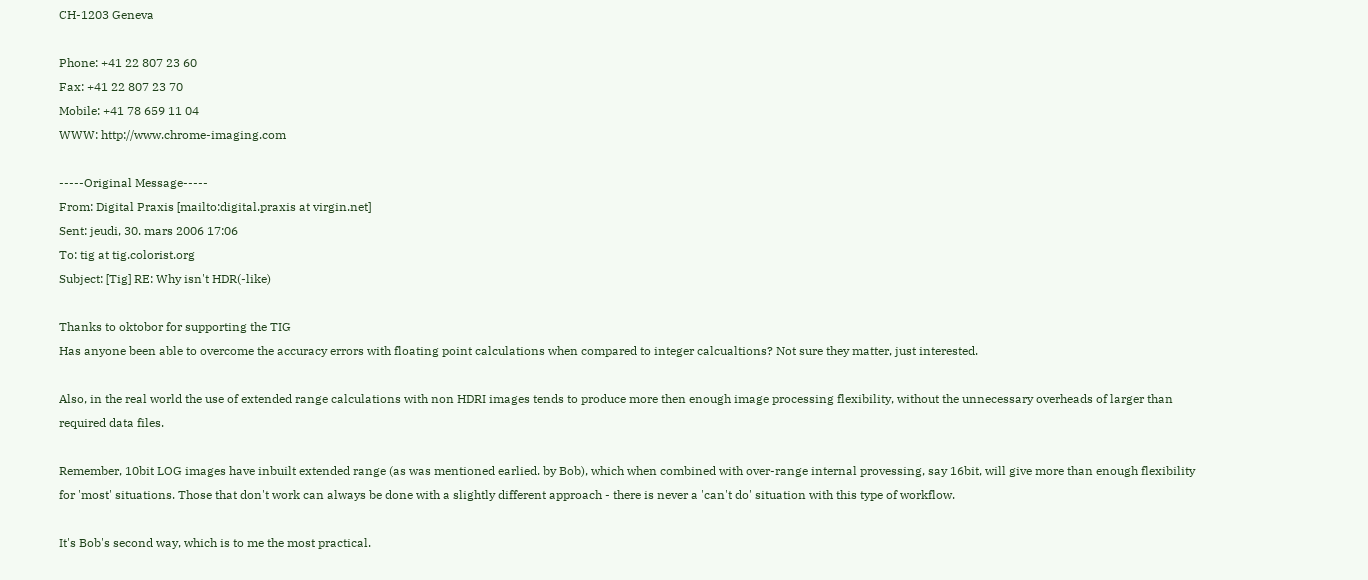CH-1203 Geneva

Phone: +41 22 807 23 60
Fax: +41 22 807 23 70
Mobile: +41 78 659 11 04
WWW: http://www.chrome-imaging.com

-----Original Message-----
From: Digital Praxis [mailto:digital.praxis at virgin.net]
Sent: jeudi, 30. mars 2006 17:06
To: tig at tig.colorist.org
Subject: [Tig] RE: Why isn't HDR(-like)

Thanks to oktobor for supporting the TIG
Has anyone been able to overcome the accuracy errors with floating point calculations when compared to integer calcualtions? Not sure they matter, just interested.

Also, in the real world the use of extended range calculations with non HDRI images tends to produce more then enough image processing flexibility, without the unnecessary overheads of larger than required data files.

Remember, 10bit LOG images have inbuilt extended range (as was mentioned earlied. by Bob), which when combined with over-range internal provessing, say 16bit, will give more than enough flexibility for 'most' situations. Those that don't work can always be done with a slightly different approach - there is never a 'can't do' situation with this type of workflow.

It's Bob's second way, which is to me the most practical.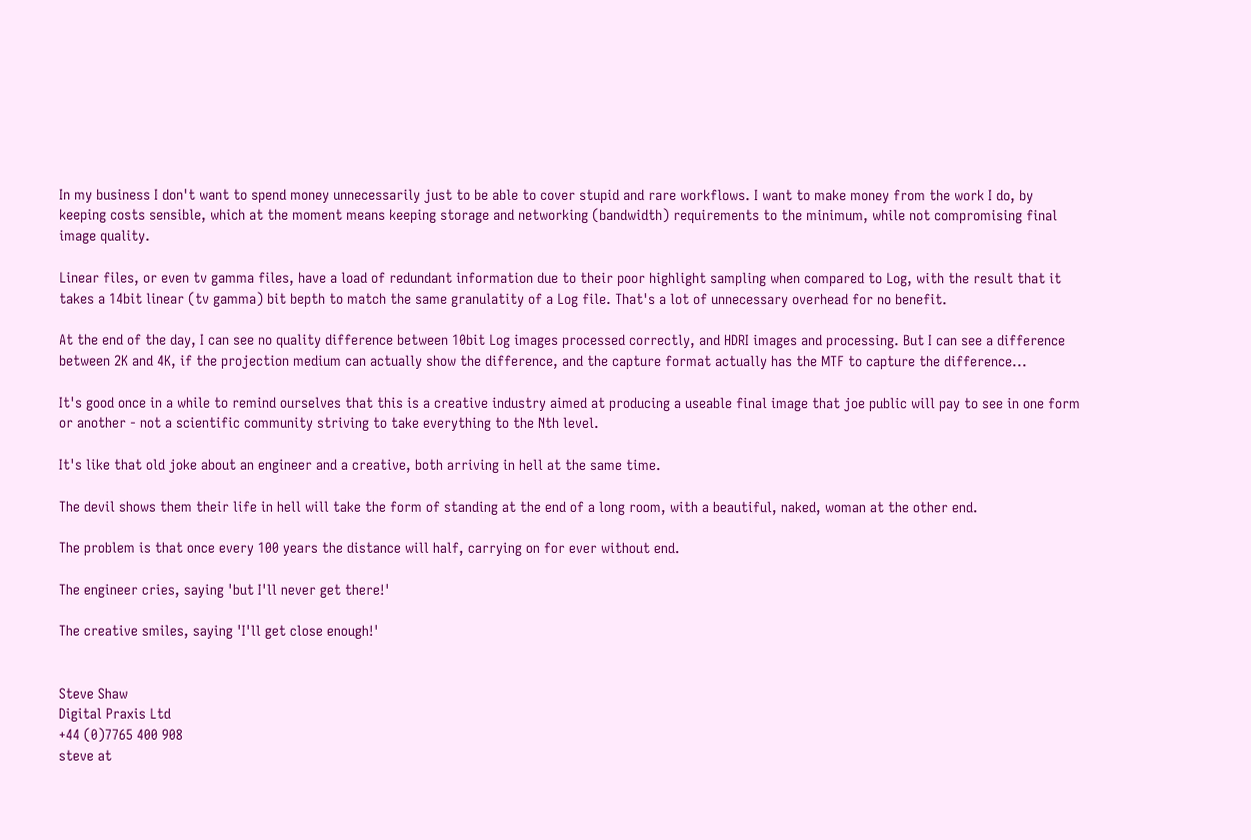In my business I don't want to spend money unnecessarily just to be able to cover stupid and rare workflows. I want to make money from the work I do, by keeping costs sensible, which at the moment means keeping storage and networking (bandwidth) requirements to the minimum, while not compromising final image quality.

Linear files, or even tv gamma files, have a load of redundant information due to their poor highlight sampling when compared to Log, with the result that it takes a 14bit linear (tv gamma) bit bepth to match the same granulatity of a Log file. That's a lot of unnecessary overhead for no benefit.

At the end of the day, I can see no quality difference between 10bit Log images processed correctly, and HDRI images and processing. But I can see a difference between 2K and 4K, if the projection medium can actually show the difference, and the capture format actually has the MTF to capture the difference...

It's good once in a while to remind ourselves that this is a creative industry aimed at producing a useable final image that joe public will pay to see in one form or another - not a scientific community striving to take everything to the Nth level.

It's like that old joke about an engineer and a creative, both arriving in hell at the same time.

The devil shows them their life in hell will take the form of standing at the end of a long room, with a beautiful, naked, woman at the other end.

The problem is that once every 100 years the distance will half, carrying on for ever without end.

The engineer cries, saying 'but I'll never get there!'

The creative smiles, saying 'I'll get close enough!'


Steve Shaw
Digital Praxis Ltd
+44 (0)7765 400 908
steve at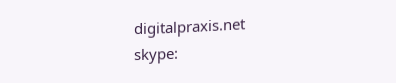digitalpraxis.net
skype: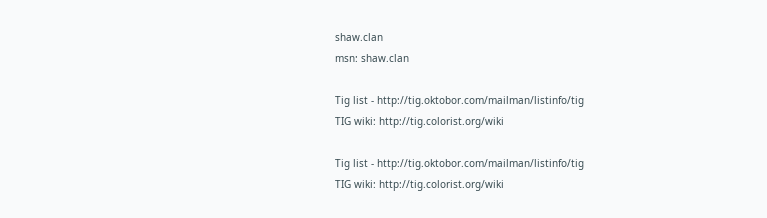shaw.clan
msn: shaw.clan

Tig list - http://tig.oktobor.com/mailman/listinfo/tig
TIG wiki: http://tig.colorist.org/wiki

Tig list - http://tig.oktobor.com/mailman/listinfo/tig
TIG wiki: http://tig.colorist.org/wiki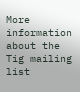More information about the Tig mailing list